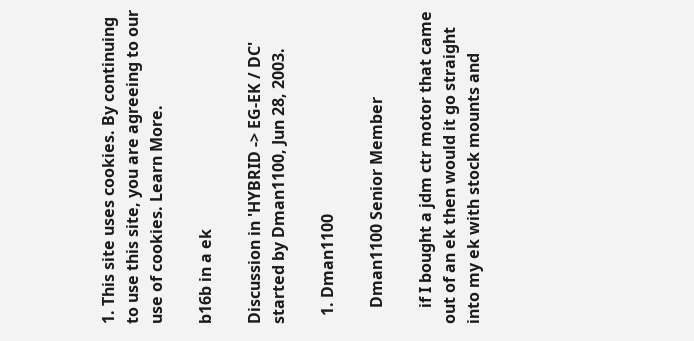1. This site uses cookies. By continuing to use this site, you are agreeing to our use of cookies. Learn More.

b16b in a ek

Discussion in 'HYBRID -> EG-EK / DC' started by Dman1100, Jun 28, 2003.

  1. Dman1100

    Dman1100 Senior Member

    if I bought a jdm ctr motor that came out of an ek then would it go straight into my ek with stock mounts and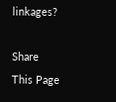linkages?

Share This Page